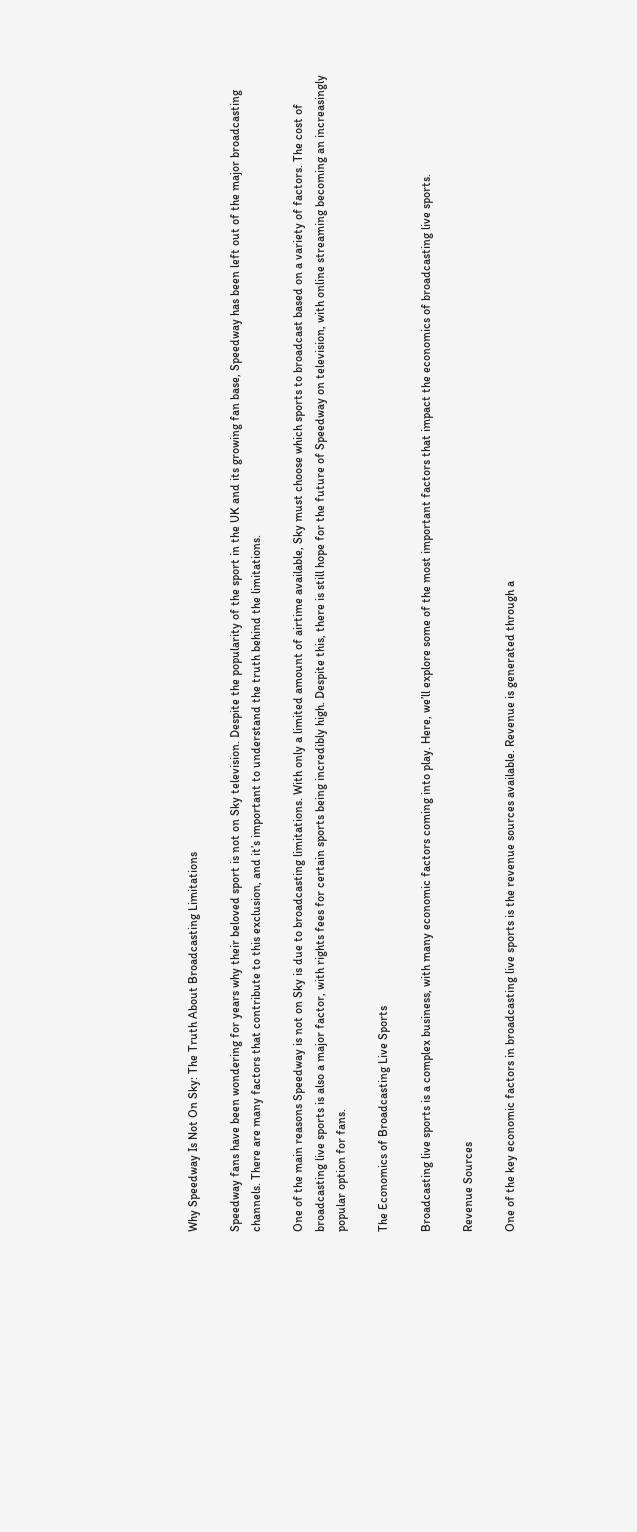Why Speedway Is Not On Sky: The Truth About Broadcasting Limitations

Speedway fans have been wondering for years why their beloved sport is not on Sky television. Despite the popularity of the sport in the UK and its growing fan base, Speedway has been left out of the major broadcasting channels. There are many factors that contribute to this exclusion, and it’s important to understand the truth behind the limitations.

One of the main reasons Speedway is not on Sky is due to broadcasting limitations. With only a limited amount of airtime available, Sky must choose which sports to broadcast based on a variety of factors. The cost of broadcasting live sports is also a major factor, with rights fees for certain sports being incredibly high. Despite this, there is still hope for the future of Speedway on television, with online streaming becoming an increasingly popular option for fans.

The Economics of Broadcasting Live Sports

Broadcasting live sports is a complex business, with many economic factors coming into play. Here, we’ll explore some of the most important factors that impact the economics of broadcasting live sports.

Revenue Sources

One of the key economic factors in broadcasting live sports is the revenue sources available. Revenue is generated through a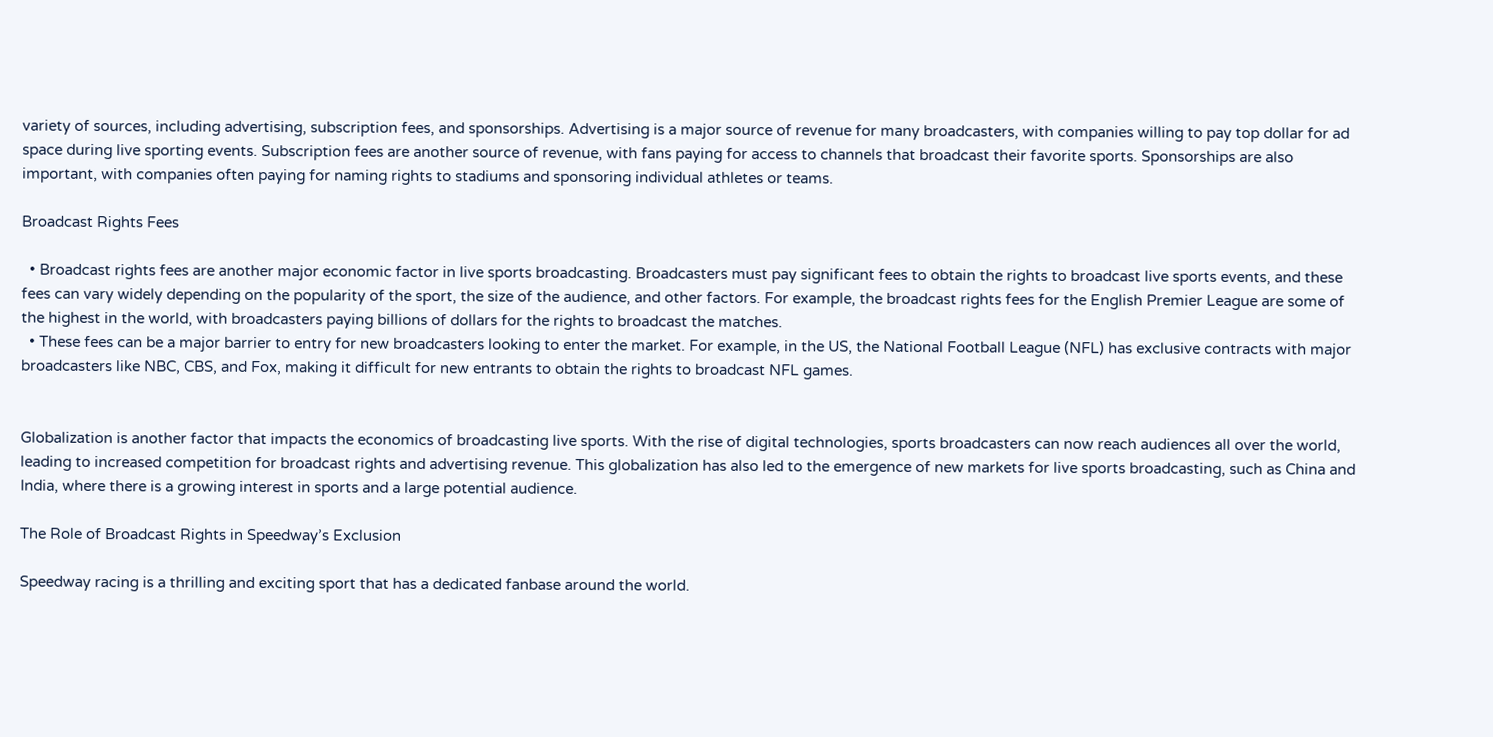variety of sources, including advertising, subscription fees, and sponsorships. Advertising is a major source of revenue for many broadcasters, with companies willing to pay top dollar for ad space during live sporting events. Subscription fees are another source of revenue, with fans paying for access to channels that broadcast their favorite sports. Sponsorships are also important, with companies often paying for naming rights to stadiums and sponsoring individual athletes or teams.

Broadcast Rights Fees

  • Broadcast rights fees are another major economic factor in live sports broadcasting. Broadcasters must pay significant fees to obtain the rights to broadcast live sports events, and these fees can vary widely depending on the popularity of the sport, the size of the audience, and other factors. For example, the broadcast rights fees for the English Premier League are some of the highest in the world, with broadcasters paying billions of dollars for the rights to broadcast the matches.
  • These fees can be a major barrier to entry for new broadcasters looking to enter the market. For example, in the US, the National Football League (NFL) has exclusive contracts with major broadcasters like NBC, CBS, and Fox, making it difficult for new entrants to obtain the rights to broadcast NFL games.


Globalization is another factor that impacts the economics of broadcasting live sports. With the rise of digital technologies, sports broadcasters can now reach audiences all over the world, leading to increased competition for broadcast rights and advertising revenue. This globalization has also led to the emergence of new markets for live sports broadcasting, such as China and India, where there is a growing interest in sports and a large potential audience.

The Role of Broadcast Rights in Speedway’s Exclusion

Speedway racing is a thrilling and exciting sport that has a dedicated fanbase around the world.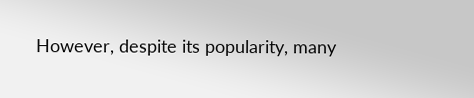However, despite its popularity, many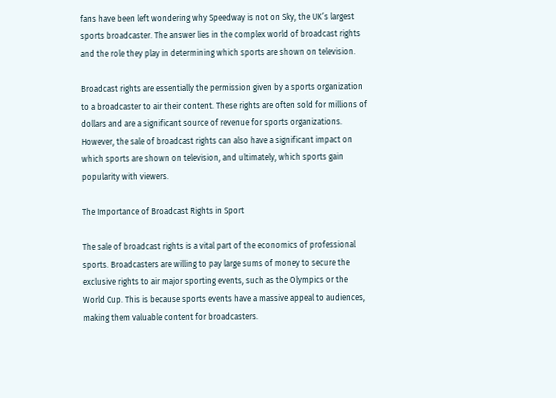fans have been left wondering why Speedway is not on Sky, the UK’s largest sports broadcaster. The answer lies in the complex world of broadcast rights and the role they play in determining which sports are shown on television.

Broadcast rights are essentially the permission given by a sports organization to a broadcaster to air their content. These rights are often sold for millions of dollars and are a significant source of revenue for sports organizations. However, the sale of broadcast rights can also have a significant impact on which sports are shown on television, and ultimately, which sports gain popularity with viewers.

The Importance of Broadcast Rights in Sport

The sale of broadcast rights is a vital part of the economics of professional sports. Broadcasters are willing to pay large sums of money to secure the exclusive rights to air major sporting events, such as the Olympics or the World Cup. This is because sports events have a massive appeal to audiences, making them valuable content for broadcasters.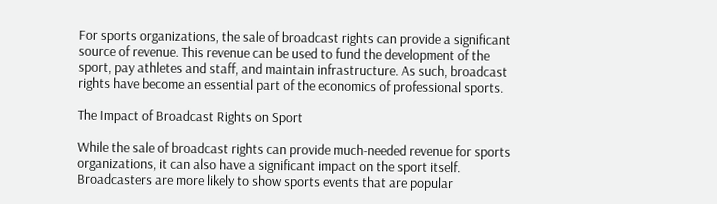For sports organizations, the sale of broadcast rights can provide a significant source of revenue. This revenue can be used to fund the development of the sport, pay athletes and staff, and maintain infrastructure. As such, broadcast rights have become an essential part of the economics of professional sports.

The Impact of Broadcast Rights on Sport

While the sale of broadcast rights can provide much-needed revenue for sports organizations, it can also have a significant impact on the sport itself. Broadcasters are more likely to show sports events that are popular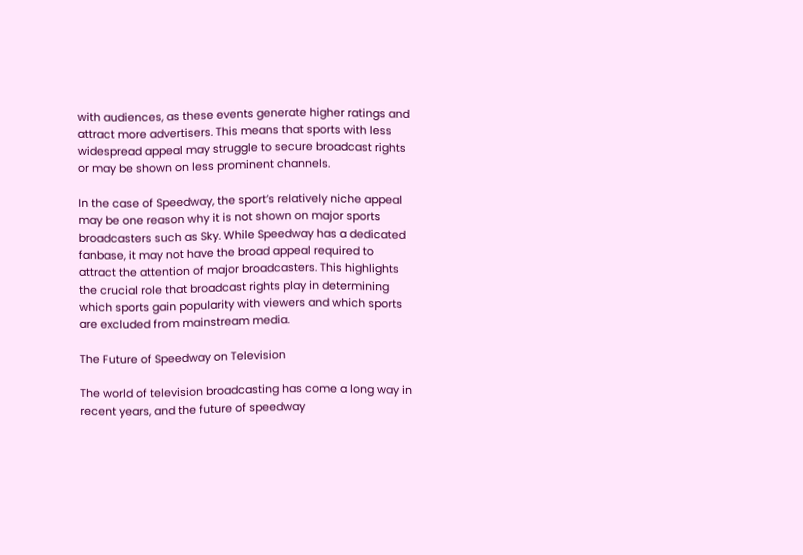with audiences, as these events generate higher ratings and attract more advertisers. This means that sports with less widespread appeal may struggle to secure broadcast rights or may be shown on less prominent channels.

In the case of Speedway, the sport’s relatively niche appeal may be one reason why it is not shown on major sports broadcasters such as Sky. While Speedway has a dedicated fanbase, it may not have the broad appeal required to attract the attention of major broadcasters. This highlights the crucial role that broadcast rights play in determining which sports gain popularity with viewers and which sports are excluded from mainstream media.

The Future of Speedway on Television

The world of television broadcasting has come a long way in recent years, and the future of speedway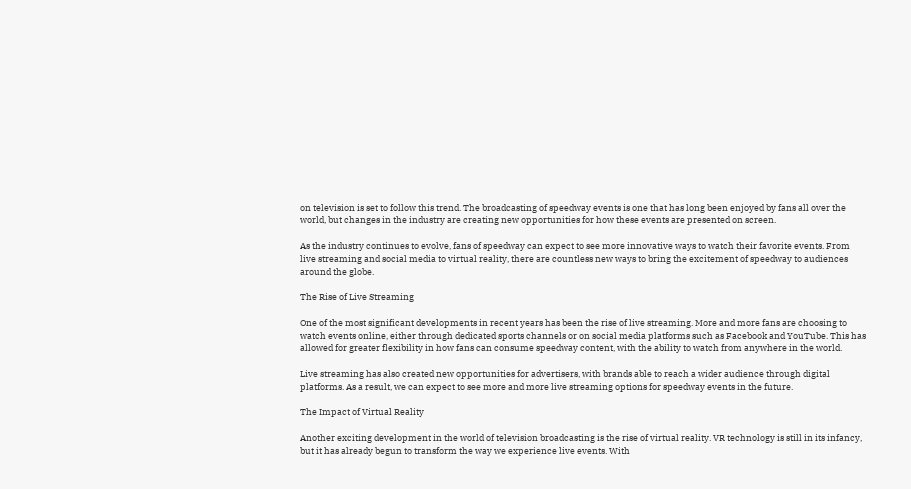on television is set to follow this trend. The broadcasting of speedway events is one that has long been enjoyed by fans all over the world, but changes in the industry are creating new opportunities for how these events are presented on screen.

As the industry continues to evolve, fans of speedway can expect to see more innovative ways to watch their favorite events. From live streaming and social media to virtual reality, there are countless new ways to bring the excitement of speedway to audiences around the globe.

The Rise of Live Streaming

One of the most significant developments in recent years has been the rise of live streaming. More and more fans are choosing to watch events online, either through dedicated sports channels or on social media platforms such as Facebook and YouTube. This has allowed for greater flexibility in how fans can consume speedway content, with the ability to watch from anywhere in the world.

Live streaming has also created new opportunities for advertisers, with brands able to reach a wider audience through digital platforms. As a result, we can expect to see more and more live streaming options for speedway events in the future.

The Impact of Virtual Reality

Another exciting development in the world of television broadcasting is the rise of virtual reality. VR technology is still in its infancy, but it has already begun to transform the way we experience live events. With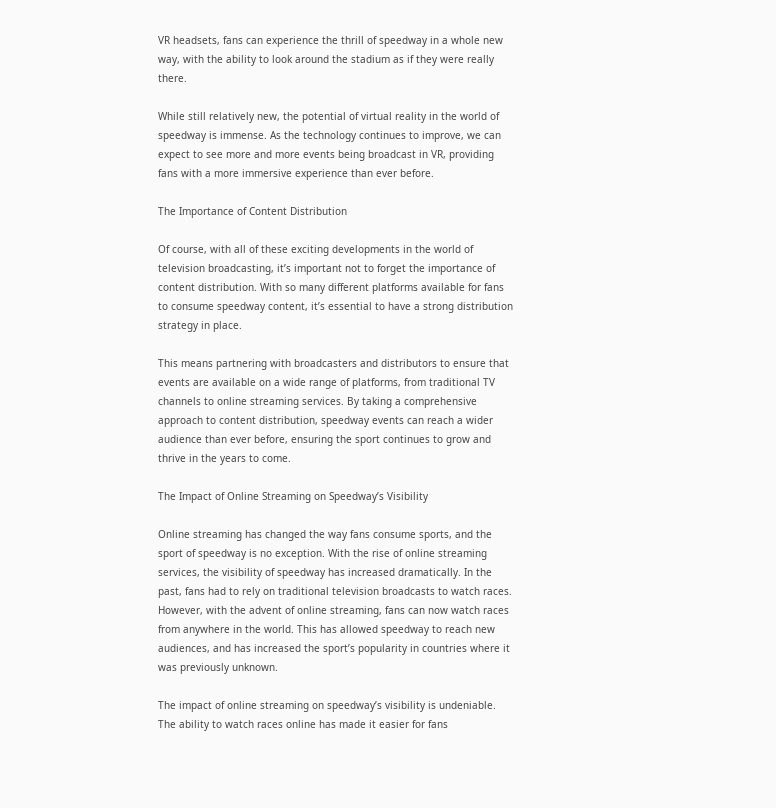VR headsets, fans can experience the thrill of speedway in a whole new way, with the ability to look around the stadium as if they were really there.

While still relatively new, the potential of virtual reality in the world of speedway is immense. As the technology continues to improve, we can expect to see more and more events being broadcast in VR, providing fans with a more immersive experience than ever before.

The Importance of Content Distribution

Of course, with all of these exciting developments in the world of television broadcasting, it’s important not to forget the importance of content distribution. With so many different platforms available for fans to consume speedway content, it’s essential to have a strong distribution strategy in place.

This means partnering with broadcasters and distributors to ensure that events are available on a wide range of platforms, from traditional TV channels to online streaming services. By taking a comprehensive approach to content distribution, speedway events can reach a wider audience than ever before, ensuring the sport continues to grow and thrive in the years to come.

The Impact of Online Streaming on Speedway’s Visibility

Online streaming has changed the way fans consume sports, and the sport of speedway is no exception. With the rise of online streaming services, the visibility of speedway has increased dramatically. In the past, fans had to rely on traditional television broadcasts to watch races. However, with the advent of online streaming, fans can now watch races from anywhere in the world. This has allowed speedway to reach new audiences, and has increased the sport’s popularity in countries where it was previously unknown.

The impact of online streaming on speedway’s visibility is undeniable. The ability to watch races online has made it easier for fans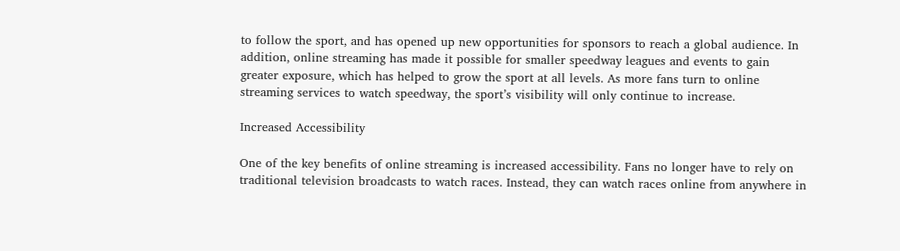to follow the sport, and has opened up new opportunities for sponsors to reach a global audience. In addition, online streaming has made it possible for smaller speedway leagues and events to gain greater exposure, which has helped to grow the sport at all levels. As more fans turn to online streaming services to watch speedway, the sport’s visibility will only continue to increase.

Increased Accessibility

One of the key benefits of online streaming is increased accessibility. Fans no longer have to rely on traditional television broadcasts to watch races. Instead, they can watch races online from anywhere in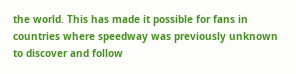the world. This has made it possible for fans in countries where speedway was previously unknown to discover and follow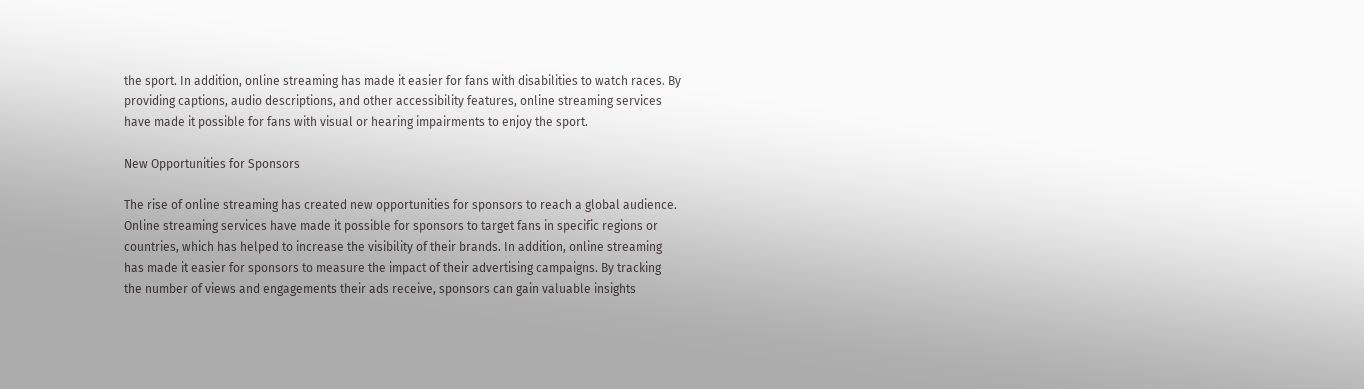the sport. In addition, online streaming has made it easier for fans with disabilities to watch races. By providing captions, audio descriptions, and other accessibility features, online streaming services have made it possible for fans with visual or hearing impairments to enjoy the sport.

New Opportunities for Sponsors

The rise of online streaming has created new opportunities for sponsors to reach a global audience. Online streaming services have made it possible for sponsors to target fans in specific regions or countries, which has helped to increase the visibility of their brands. In addition, online streaming has made it easier for sponsors to measure the impact of their advertising campaigns. By tracking the number of views and engagements their ads receive, sponsors can gain valuable insights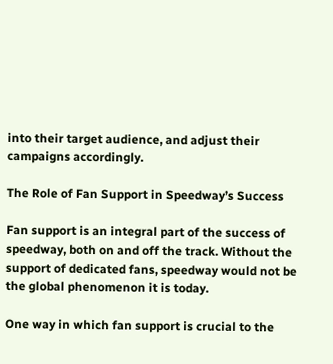into their target audience, and adjust their campaigns accordingly.

The Role of Fan Support in Speedway’s Success

Fan support is an integral part of the success of speedway, both on and off the track. Without the support of dedicated fans, speedway would not be the global phenomenon it is today.

One way in which fan support is crucial to the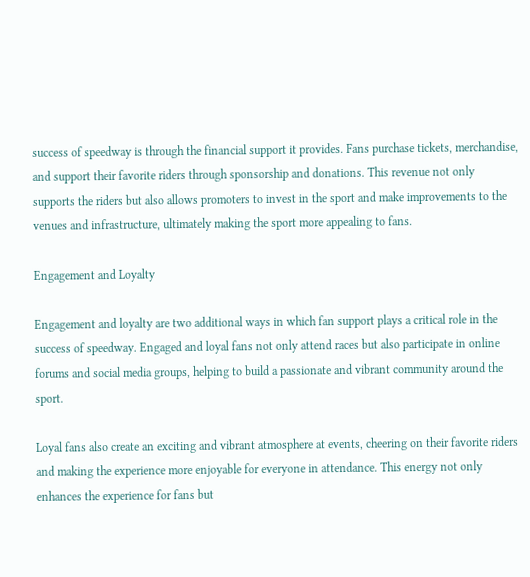success of speedway is through the financial support it provides. Fans purchase tickets, merchandise, and support their favorite riders through sponsorship and donations. This revenue not only supports the riders but also allows promoters to invest in the sport and make improvements to the venues and infrastructure, ultimately making the sport more appealing to fans.

Engagement and Loyalty

Engagement and loyalty are two additional ways in which fan support plays a critical role in the success of speedway. Engaged and loyal fans not only attend races but also participate in online forums and social media groups, helping to build a passionate and vibrant community around the sport.

Loyal fans also create an exciting and vibrant atmosphere at events, cheering on their favorite riders and making the experience more enjoyable for everyone in attendance. This energy not only enhances the experience for fans but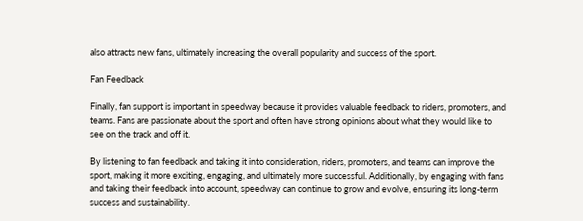also attracts new fans, ultimately increasing the overall popularity and success of the sport.

Fan Feedback

Finally, fan support is important in speedway because it provides valuable feedback to riders, promoters, and teams. Fans are passionate about the sport and often have strong opinions about what they would like to see on the track and off it.

By listening to fan feedback and taking it into consideration, riders, promoters, and teams can improve the sport, making it more exciting, engaging, and ultimately more successful. Additionally, by engaging with fans and taking their feedback into account, speedway can continue to grow and evolve, ensuring its long-term success and sustainability.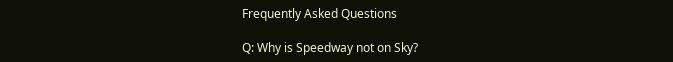Frequently Asked Questions

Q: Why is Speedway not on Sky?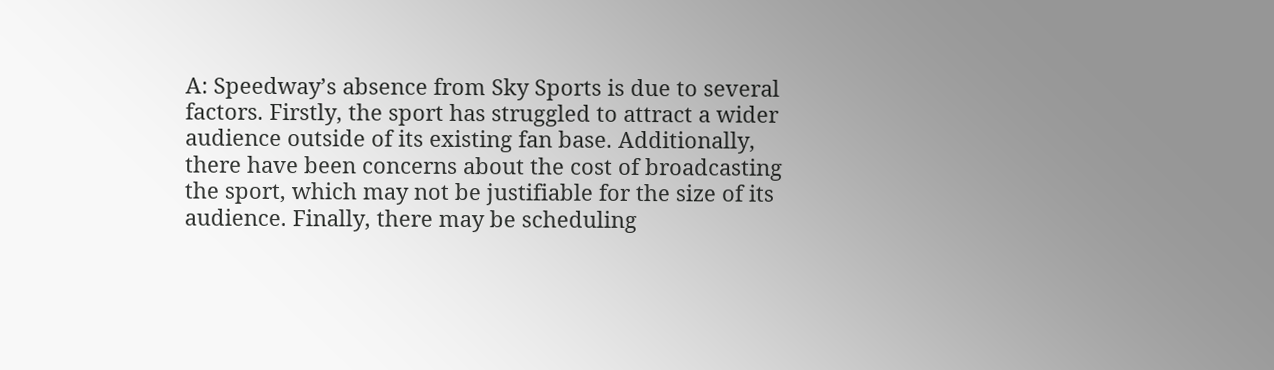A: Speedway’s absence from Sky Sports is due to several factors. Firstly, the sport has struggled to attract a wider audience outside of its existing fan base. Additionally, there have been concerns about the cost of broadcasting the sport, which may not be justifiable for the size of its audience. Finally, there may be scheduling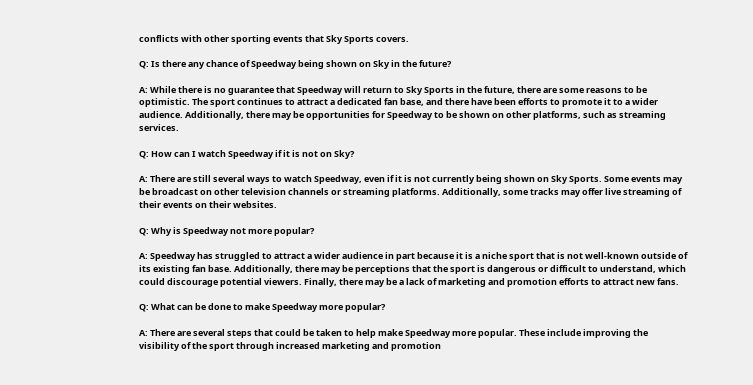conflicts with other sporting events that Sky Sports covers.

Q: Is there any chance of Speedway being shown on Sky in the future?

A: While there is no guarantee that Speedway will return to Sky Sports in the future, there are some reasons to be optimistic. The sport continues to attract a dedicated fan base, and there have been efforts to promote it to a wider audience. Additionally, there may be opportunities for Speedway to be shown on other platforms, such as streaming services.

Q: How can I watch Speedway if it is not on Sky?

A: There are still several ways to watch Speedway, even if it is not currently being shown on Sky Sports. Some events may be broadcast on other television channels or streaming platforms. Additionally, some tracks may offer live streaming of their events on their websites.

Q: Why is Speedway not more popular?

A: Speedway has struggled to attract a wider audience in part because it is a niche sport that is not well-known outside of its existing fan base. Additionally, there may be perceptions that the sport is dangerous or difficult to understand, which could discourage potential viewers. Finally, there may be a lack of marketing and promotion efforts to attract new fans.

Q: What can be done to make Speedway more popular?

A: There are several steps that could be taken to help make Speedway more popular. These include improving the visibility of the sport through increased marketing and promotion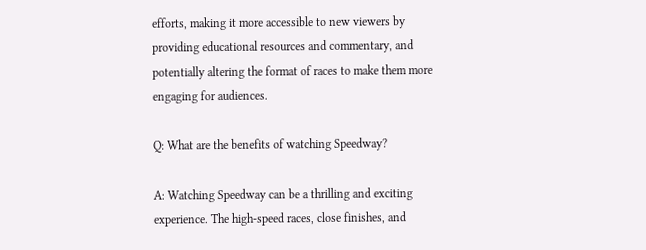efforts, making it more accessible to new viewers by providing educational resources and commentary, and potentially altering the format of races to make them more engaging for audiences.

Q: What are the benefits of watching Speedway?

A: Watching Speedway can be a thrilling and exciting experience. The high-speed races, close finishes, and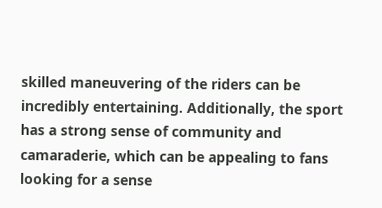skilled maneuvering of the riders can be incredibly entertaining. Additionally, the sport has a strong sense of community and camaraderie, which can be appealing to fans looking for a sense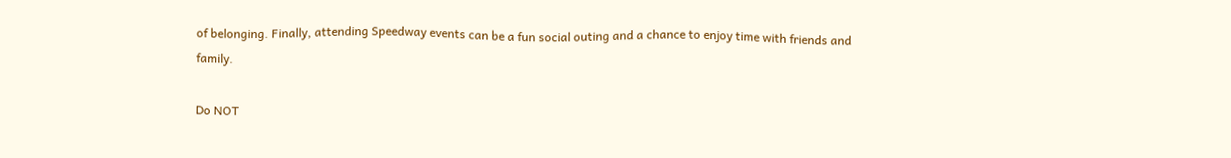of belonging. Finally, attending Speedway events can be a fun social outing and a chance to enjoy time with friends and family.

Do NOT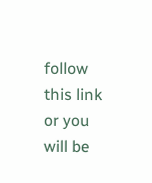follow this link or you will be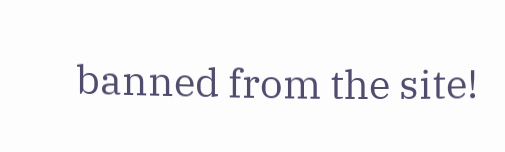banned from the site!